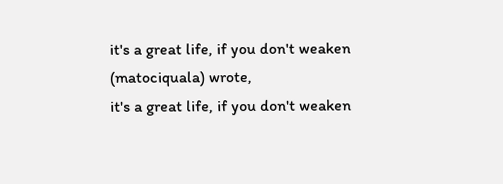it's a great life, if you don't weaken (matociquala) wrote,
it's a great life, if you don't weaken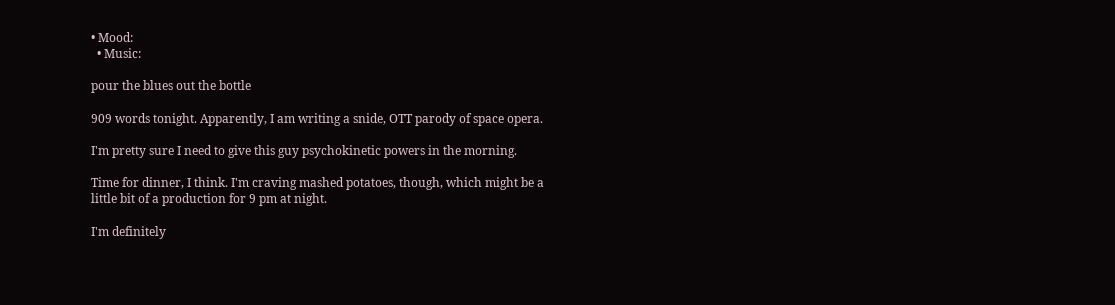• Mood:
  • Music:

pour the blues out the bottle

909 words tonight. Apparently, I am writing a snide, OTT parody of space opera.

I'm pretty sure I need to give this guy psychokinetic powers in the morning.

Time for dinner, I think. I'm craving mashed potatoes, though, which might be a little bit of a production for 9 pm at night.

I'm definitely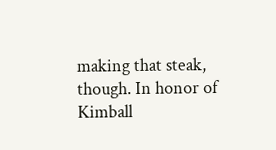making that steak, though. In honor of Kimball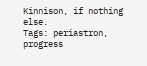Kinnison, if nothing else.
Tags: periastron, progress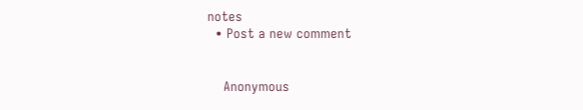notes
  • Post a new comment


    Anonymous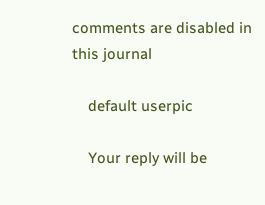comments are disabled in this journal

    default userpic

    Your reply will be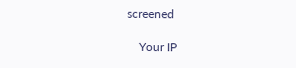screened

    Your IP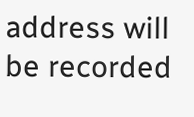address will be recorded